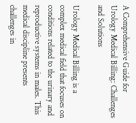A Comprehensive Guide for Urology Medical Billing: Challenges and Solutions

Urology Medical Billing is a complex medical field that focuses on conditions related to the urinary and reproductive systems in males. This medical discipline presents challenges in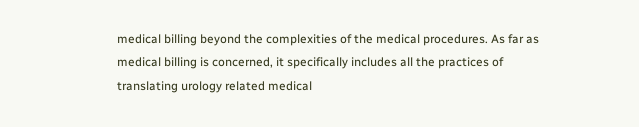medical billing beyond the complexities of the medical procedures. As far as medical billing is concerned, it specifically includes all the practices of translating urology related medical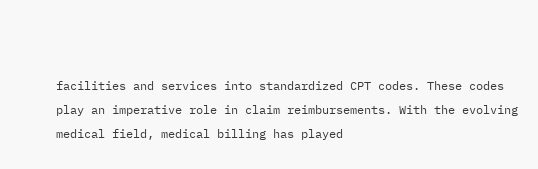facilities and services into standardized CPT codes. These codes play an imperative role in claim reimbursements. With the evolving medical field, medical billing has played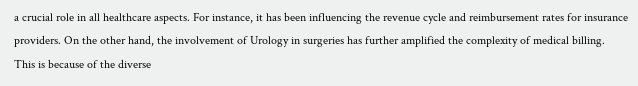a crucial role in all healthcare aspects. For instance, it has been influencing the revenue cycle and reimbursement rates for insurance providers. On the other hand, the involvement of Urology in surgeries has further amplified the complexity of medical billing. This is because of the diverse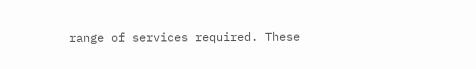range of services required. These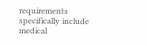requirements specifically include medical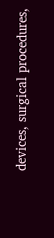devices, surgical procedures,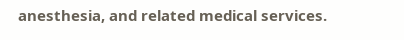anesthesia, and related medical services.